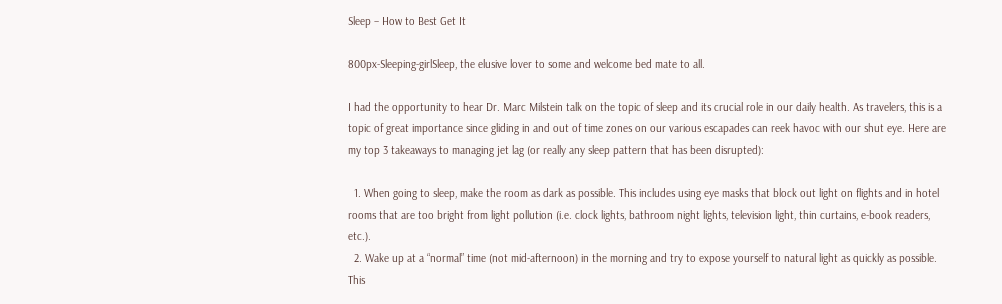Sleep – How to Best Get It

800px-Sleeping-girlSleep, the elusive lover to some and welcome bed mate to all.

I had the opportunity to hear Dr. Marc Milstein talk on the topic of sleep and its crucial role in our daily health. As travelers, this is a topic of great importance since gliding in and out of time zones on our various escapades can reek havoc with our shut eye. Here are my top 3 takeaways to managing jet lag (or really any sleep pattern that has been disrupted):

  1. When going to sleep, make the room as dark as possible. This includes using eye masks that block out light on flights and in hotel rooms that are too bright from light pollution (i.e. clock lights, bathroom night lights, television light, thin curtains, e-book readers, etc.).
  2. Wake up at a “normal” time (not mid-afternoon) in the morning and try to expose yourself to natural light as quickly as possible. This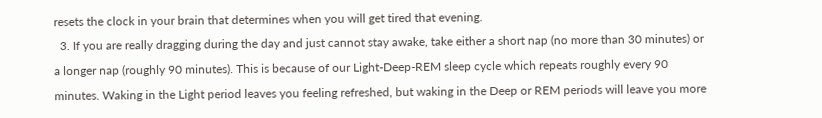resets the clock in your brain that determines when you will get tired that evening.
  3. If you are really dragging during the day and just cannot stay awake, take either a short nap (no more than 30 minutes) or a longer nap (roughly 90 minutes). This is because of our Light-Deep-REM sleep cycle which repeats roughly every 90 minutes. Waking in the Light period leaves you feeling refreshed, but waking in the Deep or REM periods will leave you more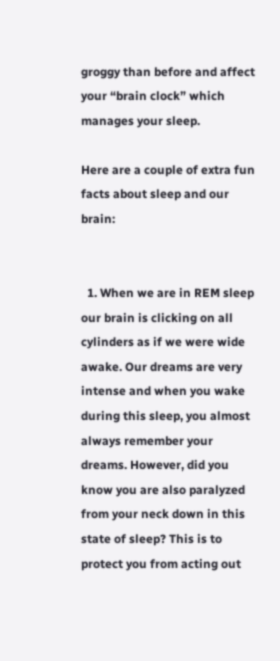groggy than before and affect your “brain clock” which manages your sleep.

Here are a couple of extra fun facts about sleep and our brain:


  1. When we are in REM sleep our brain is clicking on all cylinders as if we were wide awake. Our dreams are very intense and when you wake during this sleep, you almost always remember your dreams. However, did you know you are also paralyzed from your neck down in this state of sleep? This is to protect you from acting out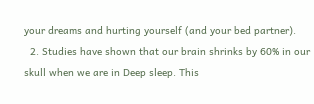your dreams and hurting yourself (and your bed partner).
  2. Studies have shown that our brain shrinks by 60% in our skull when we are in Deep sleep. This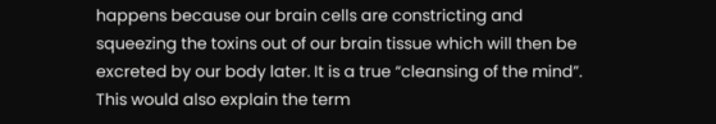happens because our brain cells are constricting and squeezing the toxins out of our brain tissue which will then be excreted by our body later. It is a true “cleansing of the mind”. This would also explain the term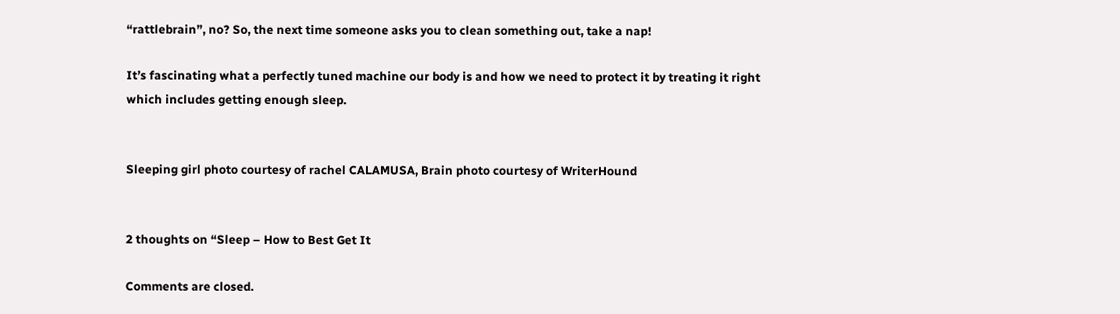“rattlebrain”, no? So, the next time someone asks you to clean something out, take a nap!

It’s fascinating what a perfectly tuned machine our body is and how we need to protect it by treating it right which includes getting enough sleep.


Sleeping girl photo courtesy of rachel CALAMUSA, Brain photo courtesy of WriterHound


2 thoughts on “Sleep – How to Best Get It

Comments are closed.